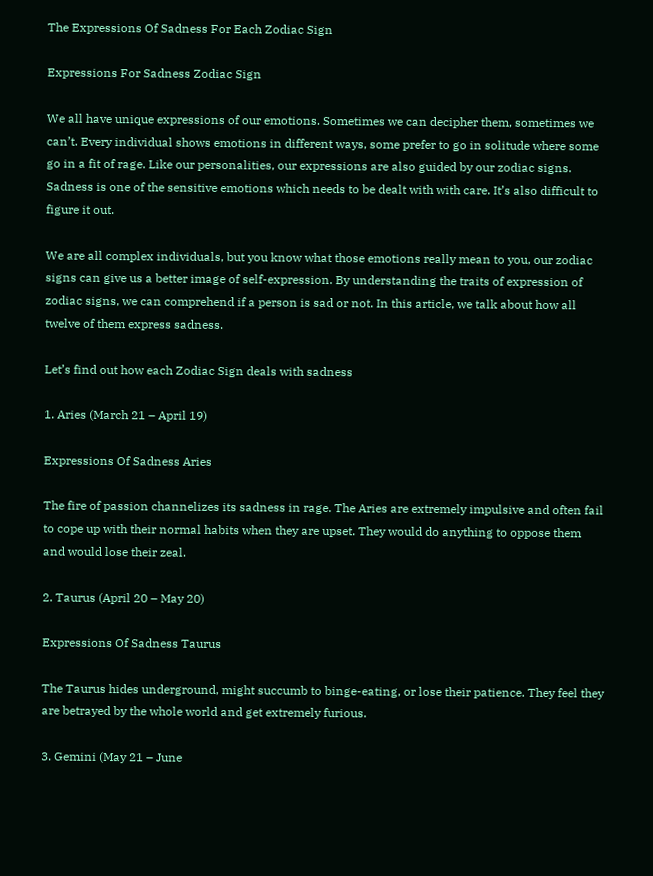The Expressions Of Sadness For Each Zodiac Sign

Expressions For Sadness Zodiac Sign

We all have unique expressions of our emotions. Sometimes we can decipher them, sometimes we can’t. Every individual shows emotions in different ways, some prefer to go in solitude where some go in a fit of rage. Like our personalities, our expressions are also guided by our zodiac signs. Sadness is one of the sensitive emotions which needs to be dealt with with care. It’s also difficult to figure it out.

We are all complex individuals, but you know what those emotions really mean to you, our zodiac signs can give us a better image of self-expression. By understanding the traits of expression of zodiac signs, we can comprehend if a person is sad or not. In this article, we talk about how all twelve of them express sadness.

Let’s find out how each Zodiac Sign deals with sadness

1. Aries (March 21 – April 19)

Expressions Of Sadness Aries

The fire of passion channelizes its sadness in rage. The Aries are extremely impulsive and often fail to cope up with their normal habits when they are upset. They would do anything to oppose them and would lose their zeal.

2. Taurus (April 20 – May 20)

Expressions Of Sadness Taurus

The Taurus hides underground, might succumb to binge-eating, or lose their patience. They feel they are betrayed by the whole world and get extremely furious.

3. Gemini (May 21 – June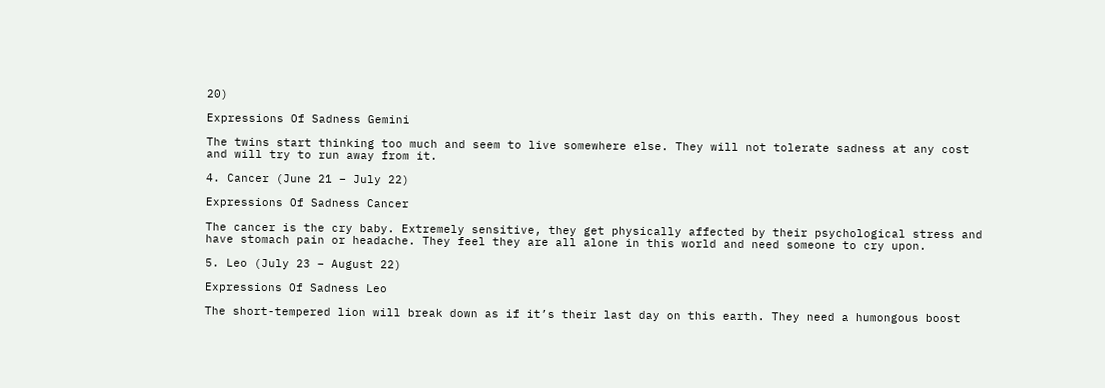20)

Expressions Of Sadness Gemini

The twins start thinking too much and seem to live somewhere else. They will not tolerate sadness at any cost and will try to run away from it.

4. Cancer (June 21 – July 22)

Expressions Of Sadness Cancer

The cancer is the cry baby. Extremely sensitive, they get physically affected by their psychological stress and have stomach pain or headache. They feel they are all alone in this world and need someone to cry upon.

5. Leo (July 23 – August 22)

Expressions Of Sadness Leo

The short-tempered lion will break down as if it’s their last day on this earth. They need a humongous boost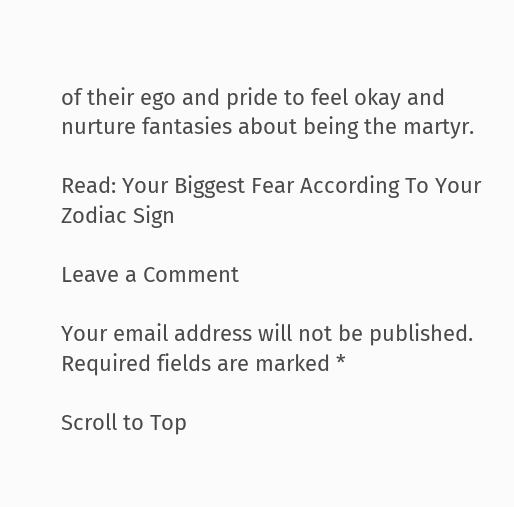of their ego and pride to feel okay and nurture fantasies about being the martyr.

Read: Your Biggest Fear According To Your Zodiac Sign

Leave a Comment

Your email address will not be published. Required fields are marked *

Scroll to Top